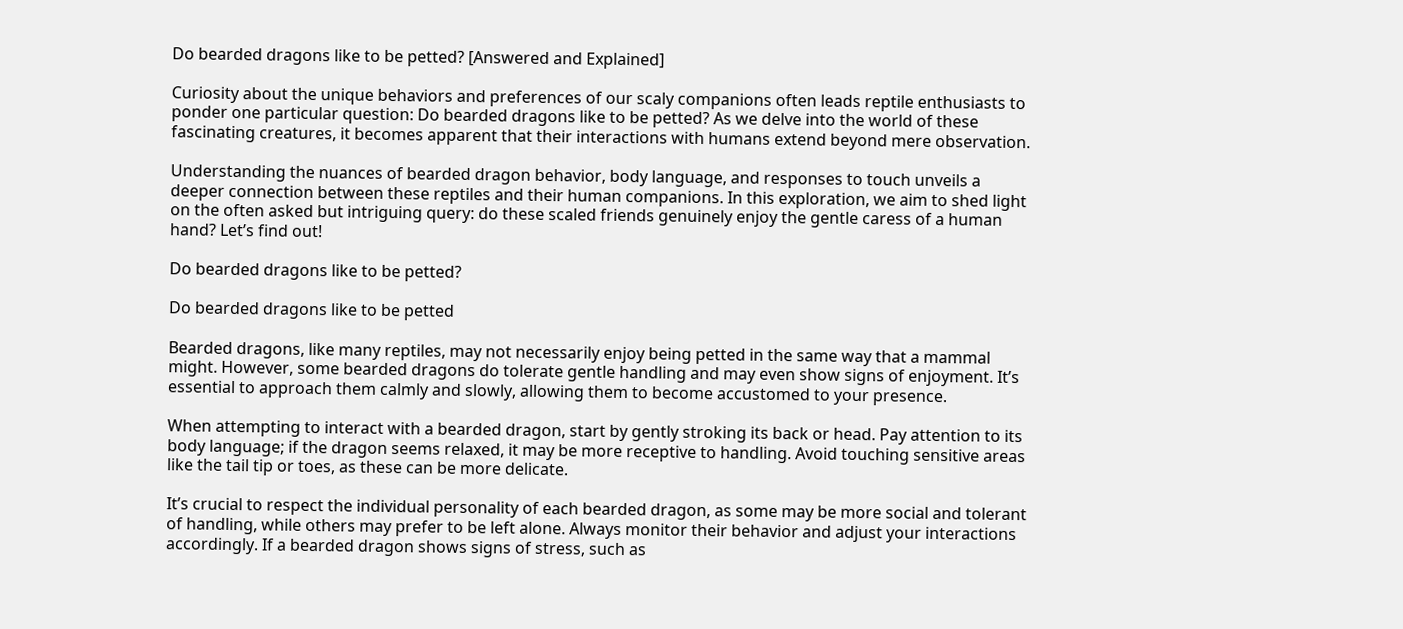Do bearded dragons like to be petted? [Answered and Explained]

Curiosity about the unique behaviors and preferences of our scaly companions often leads reptile enthusiasts to ponder one particular question: Do bearded dragons like to be petted? As we delve into the world of these fascinating creatures, it becomes apparent that their interactions with humans extend beyond mere observation.

Understanding the nuances of bearded dragon behavior, body language, and responses to touch unveils a deeper connection between these reptiles and their human companions. In this exploration, we aim to shed light on the often asked but intriguing query: do these scaled friends genuinely enjoy the gentle caress of a human hand? Let’s find out!

Do bearded dragons like to be petted?

Do bearded dragons like to be petted

Bearded dragons, like many reptiles, may not necessarily enjoy being petted in the same way that a mammal might. However, some bearded dragons do tolerate gentle handling and may even show signs of enjoyment. It’s essential to approach them calmly and slowly, allowing them to become accustomed to your presence.

When attempting to interact with a bearded dragon, start by gently stroking its back or head. Pay attention to its body language; if the dragon seems relaxed, it may be more receptive to handling. Avoid touching sensitive areas like the tail tip or toes, as these can be more delicate.

It’s crucial to respect the individual personality of each bearded dragon, as some may be more social and tolerant of handling, while others may prefer to be left alone. Always monitor their behavior and adjust your interactions accordingly. If a bearded dragon shows signs of stress, such as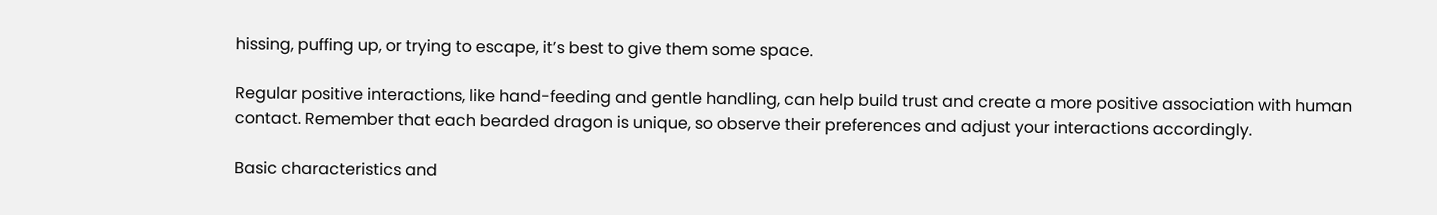hissing, puffing up, or trying to escape, it’s best to give them some space.

Regular positive interactions, like hand-feeding and gentle handling, can help build trust and create a more positive association with human contact. Remember that each bearded dragon is unique, so observe their preferences and adjust your interactions accordingly.

Basic characteristics and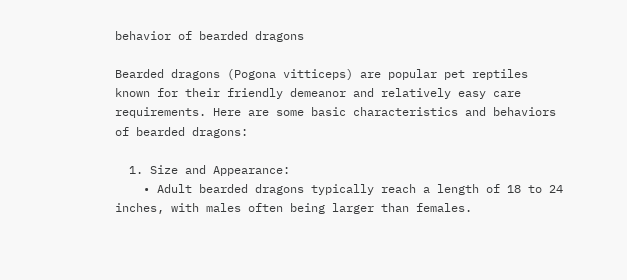behavior of bearded dragons

Bearded dragons (Pogona vitticeps) are popular pet reptiles known for their friendly demeanor and relatively easy care requirements. Here are some basic characteristics and behaviors of bearded dragons:

  1. Size and Appearance:
    • Adult bearded dragons typically reach a length of 18 to 24 inches, with males often being larger than females.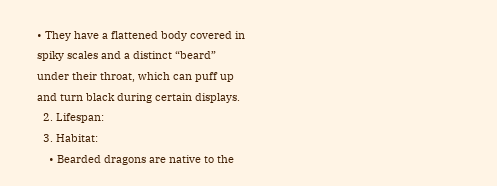• They have a flattened body covered in spiky scales and a distinct “beard” under their throat, which can puff up and turn black during certain displays.
  2. Lifespan:
  3. Habitat:
    • Bearded dragons are native to the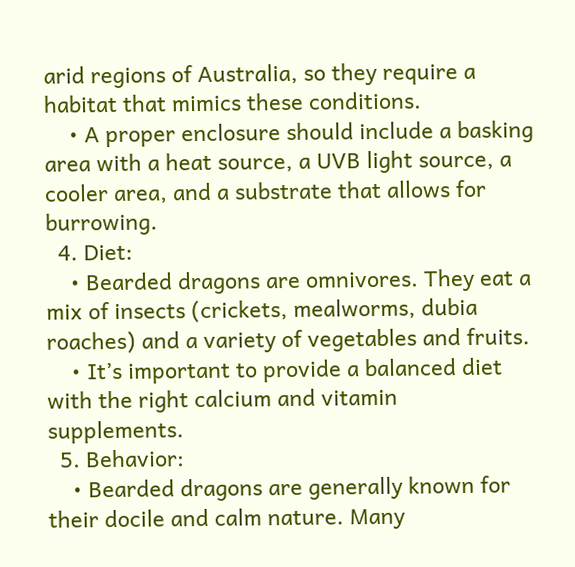arid regions of Australia, so they require a habitat that mimics these conditions.
    • A proper enclosure should include a basking area with a heat source, a UVB light source, a cooler area, and a substrate that allows for burrowing.
  4. Diet:
    • Bearded dragons are omnivores. They eat a mix of insects (crickets, mealworms, dubia roaches) and a variety of vegetables and fruits.
    • It’s important to provide a balanced diet with the right calcium and vitamin supplements.
  5. Behavior:
    • Bearded dragons are generally known for their docile and calm nature. Many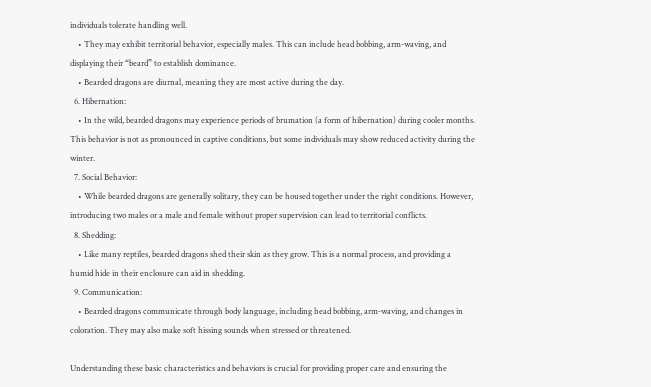individuals tolerate handling well.
    • They may exhibit territorial behavior, especially males. This can include head bobbing, arm-waving, and displaying their “beard” to establish dominance.
    • Bearded dragons are diurnal, meaning they are most active during the day.
  6. Hibernation:
    • In the wild, bearded dragons may experience periods of brumation (a form of hibernation) during cooler months. This behavior is not as pronounced in captive conditions, but some individuals may show reduced activity during the winter.
  7. Social Behavior:
    • While bearded dragons are generally solitary, they can be housed together under the right conditions. However, introducing two males or a male and female without proper supervision can lead to territorial conflicts.
  8. Shedding:
    • Like many reptiles, bearded dragons shed their skin as they grow. This is a normal process, and providing a humid hide in their enclosure can aid in shedding.
  9. Communication:
    • Bearded dragons communicate through body language, including head bobbing, arm-waving, and changes in coloration. They may also make soft hissing sounds when stressed or threatened.

Understanding these basic characteristics and behaviors is crucial for providing proper care and ensuring the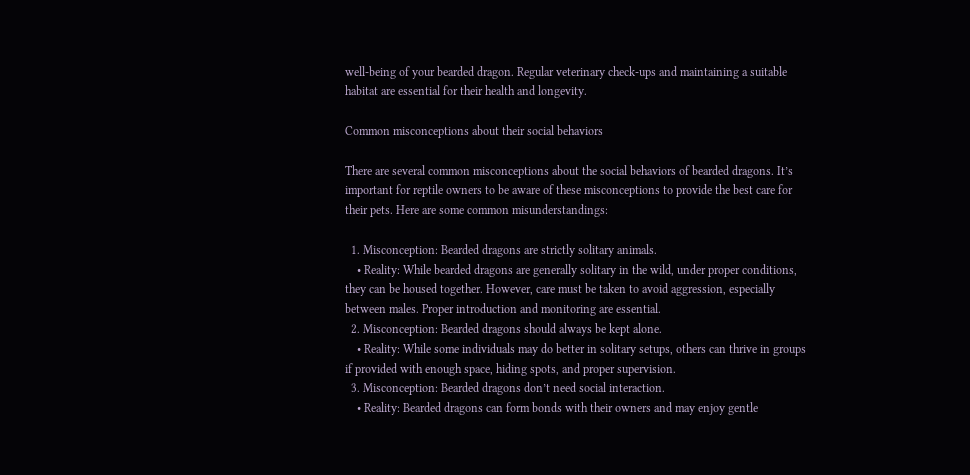well-being of your bearded dragon. Regular veterinary check-ups and maintaining a suitable habitat are essential for their health and longevity.

Common misconceptions about their social behaviors

There are several common misconceptions about the social behaviors of bearded dragons. It’s important for reptile owners to be aware of these misconceptions to provide the best care for their pets. Here are some common misunderstandings:

  1. Misconception: Bearded dragons are strictly solitary animals.
    • Reality: While bearded dragons are generally solitary in the wild, under proper conditions, they can be housed together. However, care must be taken to avoid aggression, especially between males. Proper introduction and monitoring are essential.
  2. Misconception: Bearded dragons should always be kept alone.
    • Reality: While some individuals may do better in solitary setups, others can thrive in groups if provided with enough space, hiding spots, and proper supervision.
  3. Misconception: Bearded dragons don’t need social interaction.
    • Reality: Bearded dragons can form bonds with their owners and may enjoy gentle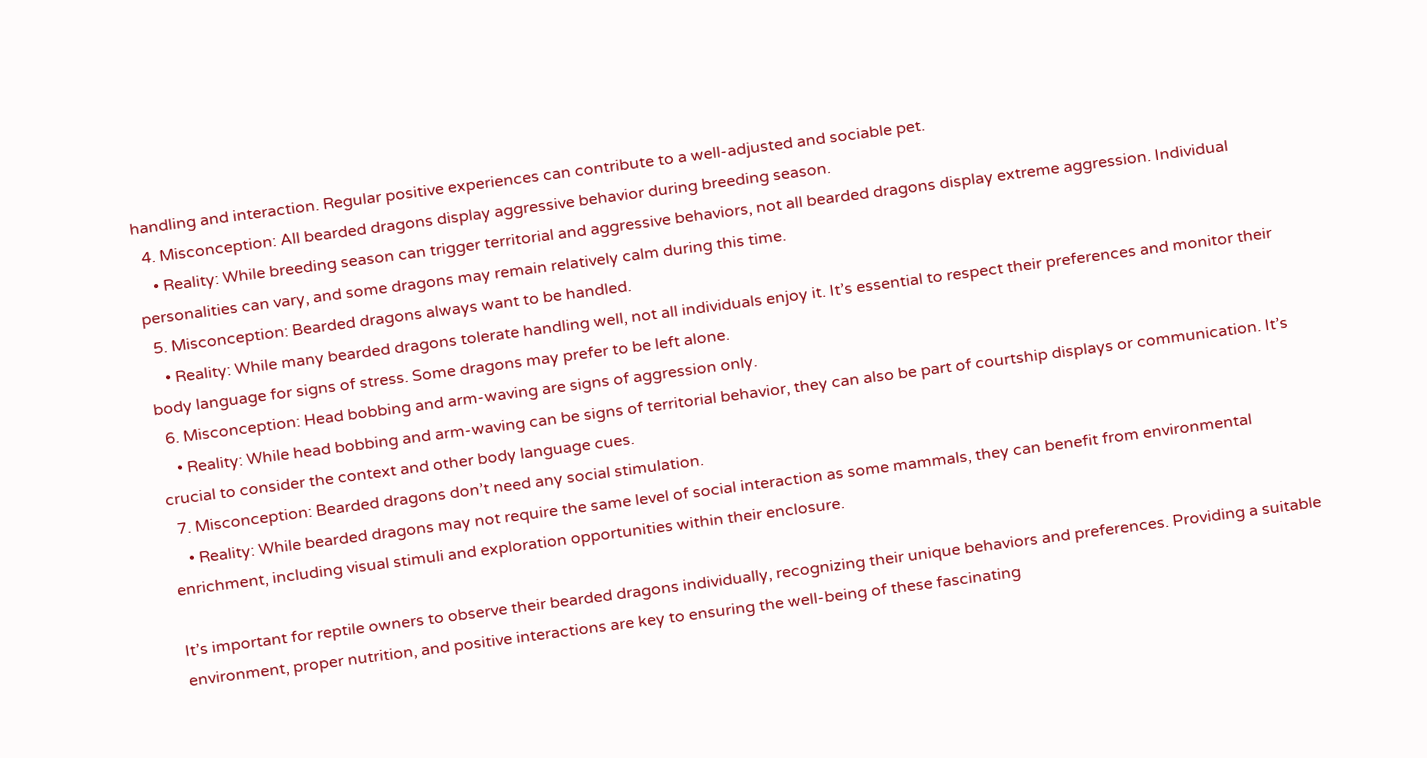handling and interaction. Regular positive experiences can contribute to a well-adjusted and sociable pet.
  4. Misconception: All bearded dragons display aggressive behavior during breeding season.
    • Reality: While breeding season can trigger territorial and aggressive behaviors, not all bearded dragons display extreme aggression. Individual personalities can vary, and some dragons may remain relatively calm during this time.
  5. Misconception: Bearded dragons always want to be handled.
    • Reality: While many bearded dragons tolerate handling well, not all individuals enjoy it. It’s essential to respect their preferences and monitor their body language for signs of stress. Some dragons may prefer to be left alone.
  6. Misconception: Head bobbing and arm-waving are signs of aggression only.
    • Reality: While head bobbing and arm-waving can be signs of territorial behavior, they can also be part of courtship displays or communication. It’s crucial to consider the context and other body language cues.
  7. Misconception: Bearded dragons don’t need any social stimulation.
    • Reality: While bearded dragons may not require the same level of social interaction as some mammals, they can benefit from environmental enrichment, including visual stimuli and exploration opportunities within their enclosure.

It’s important for reptile owners to observe their bearded dragons individually, recognizing their unique behaviors and preferences. Providing a suitable environment, proper nutrition, and positive interactions are key to ensuring the well-being of these fascinating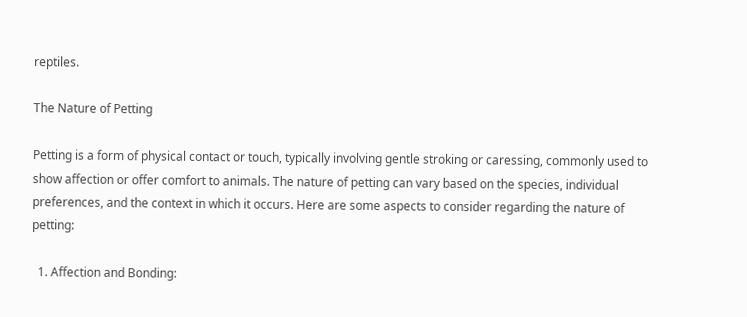reptiles.

The Nature of Petting

Petting is a form of physical contact or touch, typically involving gentle stroking or caressing, commonly used to show affection or offer comfort to animals. The nature of petting can vary based on the species, individual preferences, and the context in which it occurs. Here are some aspects to consider regarding the nature of petting:

  1. Affection and Bonding: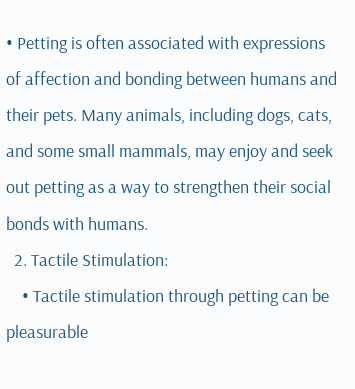• Petting is often associated with expressions of affection and bonding between humans and their pets. Many animals, including dogs, cats, and some small mammals, may enjoy and seek out petting as a way to strengthen their social bonds with humans.
  2. Tactile Stimulation:
    • Tactile stimulation through petting can be pleasurable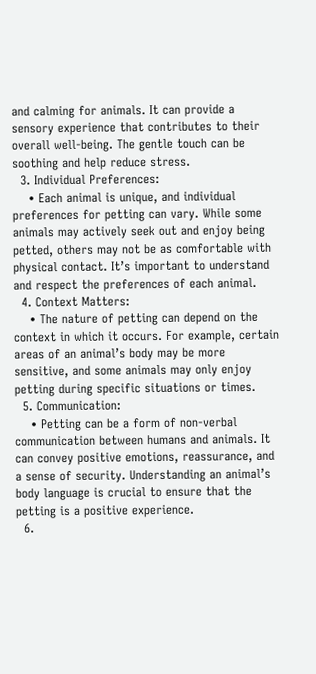and calming for animals. It can provide a sensory experience that contributes to their overall well-being. The gentle touch can be soothing and help reduce stress.
  3. Individual Preferences:
    • Each animal is unique, and individual preferences for petting can vary. While some animals may actively seek out and enjoy being petted, others may not be as comfortable with physical contact. It’s important to understand and respect the preferences of each animal.
  4. Context Matters:
    • The nature of petting can depend on the context in which it occurs. For example, certain areas of an animal’s body may be more sensitive, and some animals may only enjoy petting during specific situations or times.
  5. Communication:
    • Petting can be a form of non-verbal communication between humans and animals. It can convey positive emotions, reassurance, and a sense of security. Understanding an animal’s body language is crucial to ensure that the petting is a positive experience.
  6.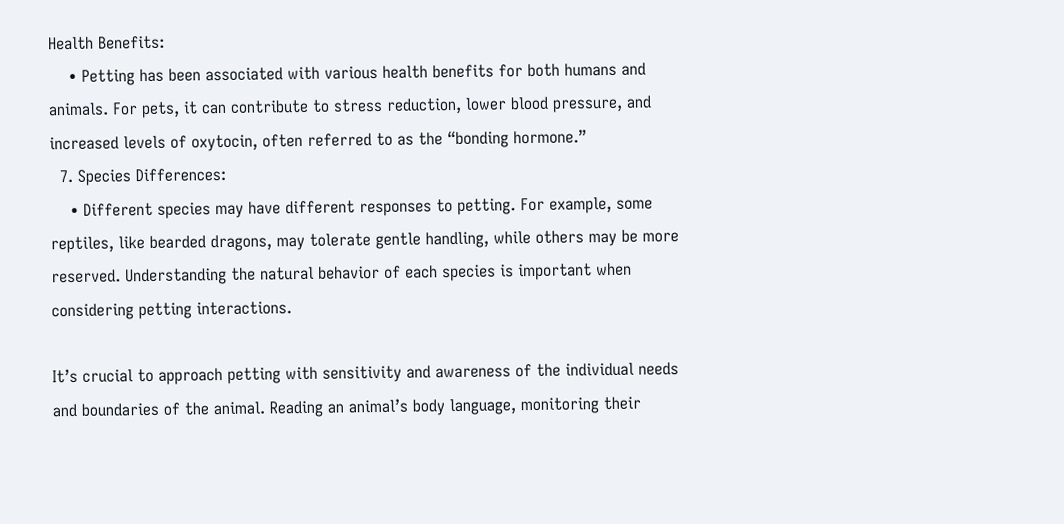Health Benefits:
    • Petting has been associated with various health benefits for both humans and animals. For pets, it can contribute to stress reduction, lower blood pressure, and increased levels of oxytocin, often referred to as the “bonding hormone.”
  7. Species Differences:
    • Different species may have different responses to petting. For example, some reptiles, like bearded dragons, may tolerate gentle handling, while others may be more reserved. Understanding the natural behavior of each species is important when considering petting interactions.

It’s crucial to approach petting with sensitivity and awareness of the individual needs and boundaries of the animal. Reading an animal’s body language, monitoring their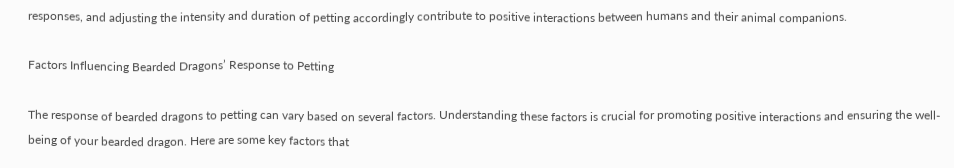responses, and adjusting the intensity and duration of petting accordingly contribute to positive interactions between humans and their animal companions.

Factors Influencing Bearded Dragons’ Response to Petting

The response of bearded dragons to petting can vary based on several factors. Understanding these factors is crucial for promoting positive interactions and ensuring the well-being of your bearded dragon. Here are some key factors that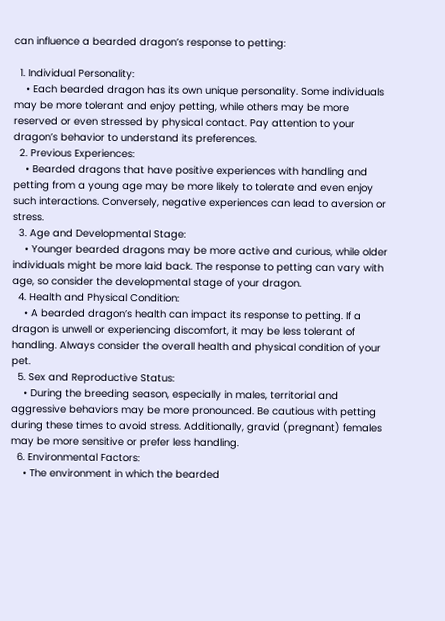can influence a bearded dragon’s response to petting:

  1. Individual Personality:
    • Each bearded dragon has its own unique personality. Some individuals may be more tolerant and enjoy petting, while others may be more reserved or even stressed by physical contact. Pay attention to your dragon’s behavior to understand its preferences.
  2. Previous Experiences:
    • Bearded dragons that have positive experiences with handling and petting from a young age may be more likely to tolerate and even enjoy such interactions. Conversely, negative experiences can lead to aversion or stress.
  3. Age and Developmental Stage:
    • Younger bearded dragons may be more active and curious, while older individuals might be more laid back. The response to petting can vary with age, so consider the developmental stage of your dragon.
  4. Health and Physical Condition:
    • A bearded dragon’s health can impact its response to petting. If a dragon is unwell or experiencing discomfort, it may be less tolerant of handling. Always consider the overall health and physical condition of your pet.
  5. Sex and Reproductive Status:
    • During the breeding season, especially in males, territorial and aggressive behaviors may be more pronounced. Be cautious with petting during these times to avoid stress. Additionally, gravid (pregnant) females may be more sensitive or prefer less handling.
  6. Environmental Factors:
    • The environment in which the bearded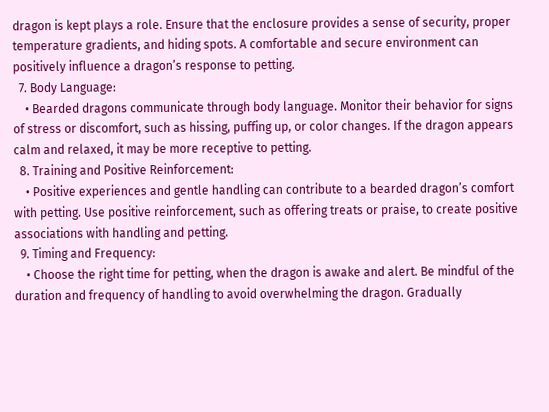dragon is kept plays a role. Ensure that the enclosure provides a sense of security, proper temperature gradients, and hiding spots. A comfortable and secure environment can positively influence a dragon’s response to petting.
  7. Body Language:
    • Bearded dragons communicate through body language. Monitor their behavior for signs of stress or discomfort, such as hissing, puffing up, or color changes. If the dragon appears calm and relaxed, it may be more receptive to petting.
  8. Training and Positive Reinforcement:
    • Positive experiences and gentle handling can contribute to a bearded dragon’s comfort with petting. Use positive reinforcement, such as offering treats or praise, to create positive associations with handling and petting.
  9. Timing and Frequency:
    • Choose the right time for petting, when the dragon is awake and alert. Be mindful of the duration and frequency of handling to avoid overwhelming the dragon. Gradually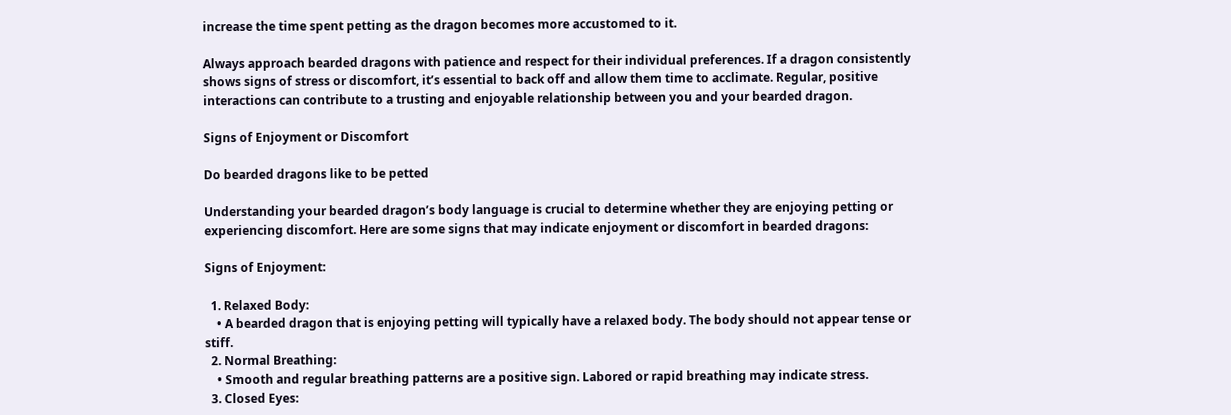increase the time spent petting as the dragon becomes more accustomed to it.

Always approach bearded dragons with patience and respect for their individual preferences. If a dragon consistently shows signs of stress or discomfort, it’s essential to back off and allow them time to acclimate. Regular, positive interactions can contribute to a trusting and enjoyable relationship between you and your bearded dragon.

Signs of Enjoyment or Discomfort

Do bearded dragons like to be petted

Understanding your bearded dragon’s body language is crucial to determine whether they are enjoying petting or experiencing discomfort. Here are some signs that may indicate enjoyment or discomfort in bearded dragons:

Signs of Enjoyment:

  1. Relaxed Body:
    • A bearded dragon that is enjoying petting will typically have a relaxed body. The body should not appear tense or stiff.
  2. Normal Breathing:
    • Smooth and regular breathing patterns are a positive sign. Labored or rapid breathing may indicate stress.
  3. Closed Eyes: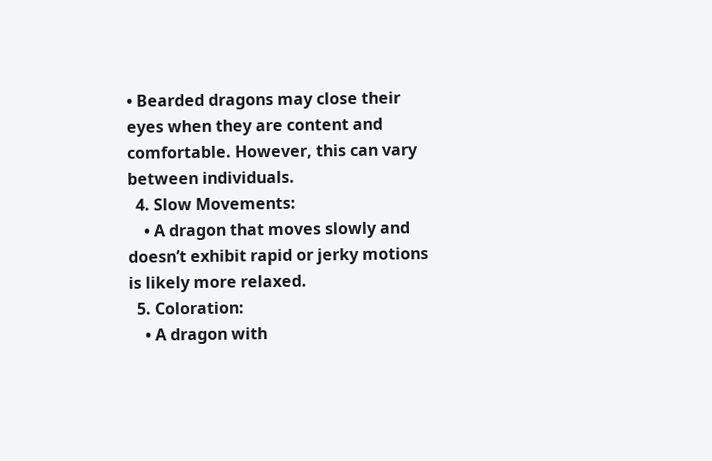• Bearded dragons may close their eyes when they are content and comfortable. However, this can vary between individuals.
  4. Slow Movements:
    • A dragon that moves slowly and doesn’t exhibit rapid or jerky motions is likely more relaxed.
  5. Coloration:
    • A dragon with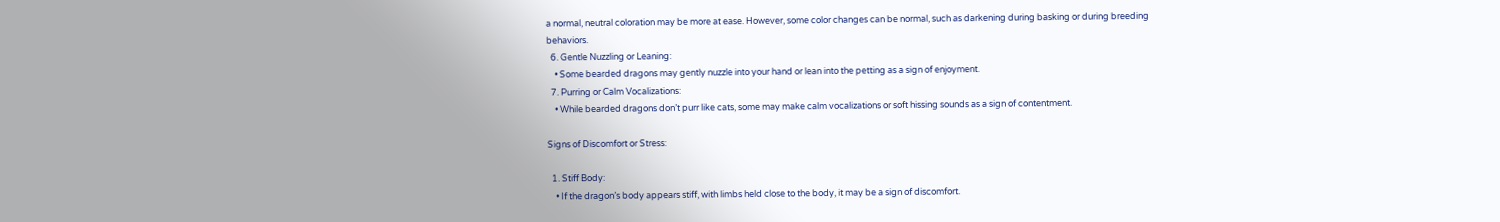a normal, neutral coloration may be more at ease. However, some color changes can be normal, such as darkening during basking or during breeding behaviors.
  6. Gentle Nuzzling or Leaning:
    • Some bearded dragons may gently nuzzle into your hand or lean into the petting as a sign of enjoyment.
  7. Purring or Calm Vocalizations:
    • While bearded dragons don’t purr like cats, some may make calm vocalizations or soft hissing sounds as a sign of contentment.

Signs of Discomfort or Stress:

  1. Stiff Body:
    • If the dragon’s body appears stiff, with limbs held close to the body, it may be a sign of discomfort.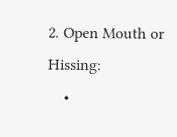2. Open Mouth or Hissing:
    •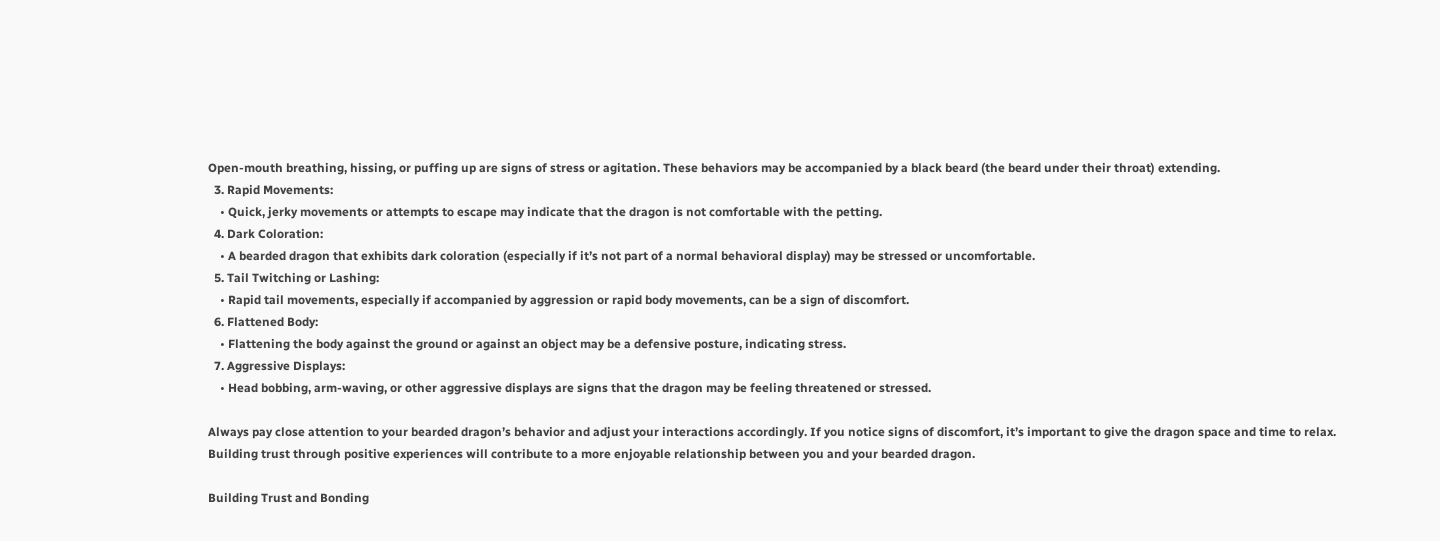Open-mouth breathing, hissing, or puffing up are signs of stress or agitation. These behaviors may be accompanied by a black beard (the beard under their throat) extending.
  3. Rapid Movements:
    • Quick, jerky movements or attempts to escape may indicate that the dragon is not comfortable with the petting.
  4. Dark Coloration:
    • A bearded dragon that exhibits dark coloration (especially if it’s not part of a normal behavioral display) may be stressed or uncomfortable.
  5. Tail Twitching or Lashing:
    • Rapid tail movements, especially if accompanied by aggression or rapid body movements, can be a sign of discomfort.
  6. Flattened Body:
    • Flattening the body against the ground or against an object may be a defensive posture, indicating stress.
  7. Aggressive Displays:
    • Head bobbing, arm-waving, or other aggressive displays are signs that the dragon may be feeling threatened or stressed.

Always pay close attention to your bearded dragon’s behavior and adjust your interactions accordingly. If you notice signs of discomfort, it’s important to give the dragon space and time to relax. Building trust through positive experiences will contribute to a more enjoyable relationship between you and your bearded dragon.

Building Trust and Bonding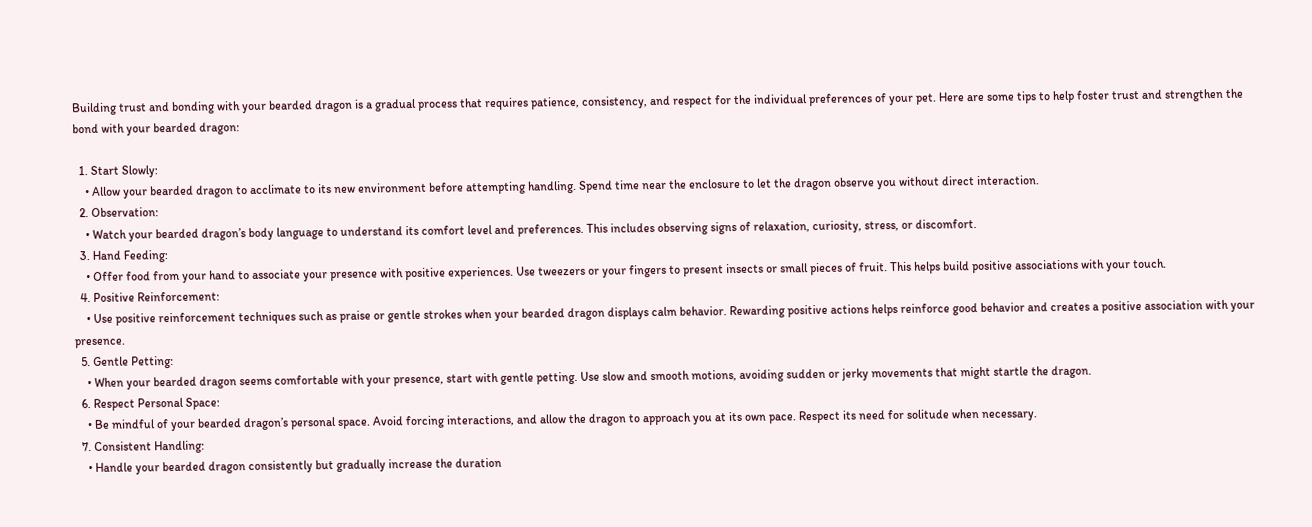Building trust and bonding with your bearded dragon is a gradual process that requires patience, consistency, and respect for the individual preferences of your pet. Here are some tips to help foster trust and strengthen the bond with your bearded dragon:

  1. Start Slowly:
    • Allow your bearded dragon to acclimate to its new environment before attempting handling. Spend time near the enclosure to let the dragon observe you without direct interaction.
  2. Observation:
    • Watch your bearded dragon’s body language to understand its comfort level and preferences. This includes observing signs of relaxation, curiosity, stress, or discomfort.
  3. Hand Feeding:
    • Offer food from your hand to associate your presence with positive experiences. Use tweezers or your fingers to present insects or small pieces of fruit. This helps build positive associations with your touch.
  4. Positive Reinforcement:
    • Use positive reinforcement techniques such as praise or gentle strokes when your bearded dragon displays calm behavior. Rewarding positive actions helps reinforce good behavior and creates a positive association with your presence.
  5. Gentle Petting:
    • When your bearded dragon seems comfortable with your presence, start with gentle petting. Use slow and smooth motions, avoiding sudden or jerky movements that might startle the dragon.
  6. Respect Personal Space:
    • Be mindful of your bearded dragon’s personal space. Avoid forcing interactions, and allow the dragon to approach you at its own pace. Respect its need for solitude when necessary.
  7. Consistent Handling:
    • Handle your bearded dragon consistently but gradually increase the duration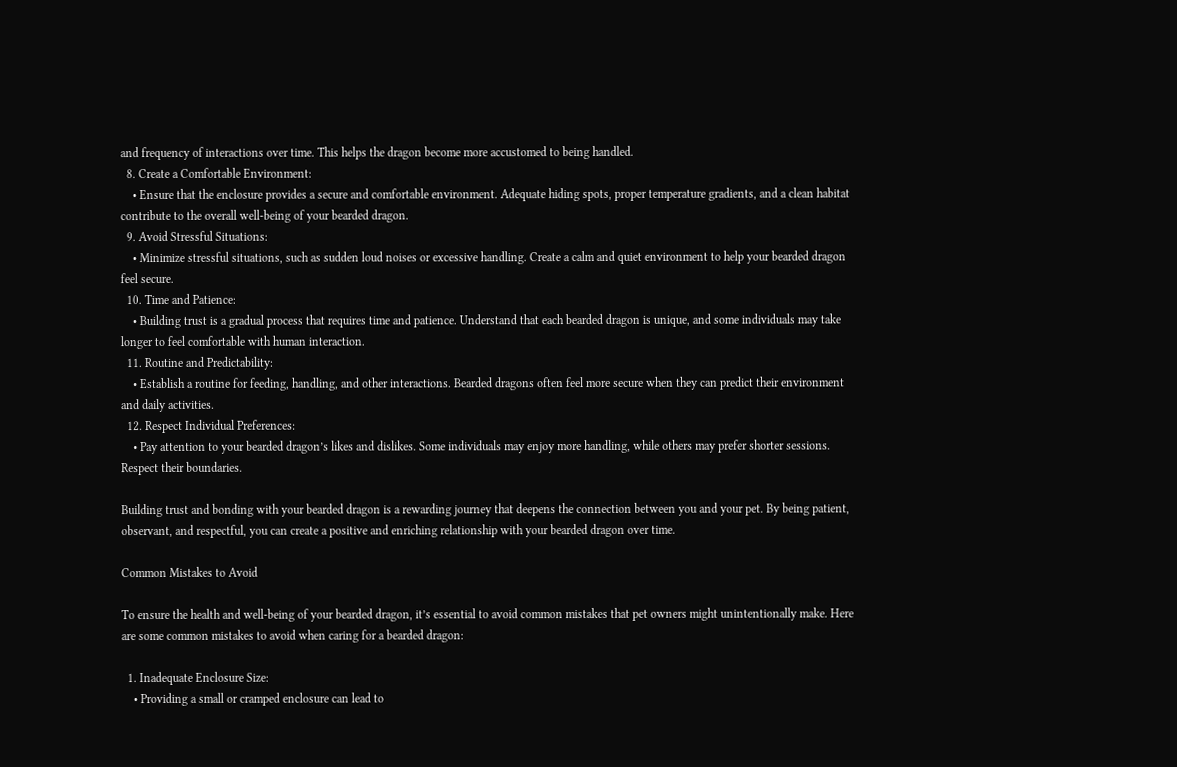and frequency of interactions over time. This helps the dragon become more accustomed to being handled.
  8. Create a Comfortable Environment:
    • Ensure that the enclosure provides a secure and comfortable environment. Adequate hiding spots, proper temperature gradients, and a clean habitat contribute to the overall well-being of your bearded dragon.
  9. Avoid Stressful Situations:
    • Minimize stressful situations, such as sudden loud noises or excessive handling. Create a calm and quiet environment to help your bearded dragon feel secure.
  10. Time and Patience:
    • Building trust is a gradual process that requires time and patience. Understand that each bearded dragon is unique, and some individuals may take longer to feel comfortable with human interaction.
  11. Routine and Predictability:
    • Establish a routine for feeding, handling, and other interactions. Bearded dragons often feel more secure when they can predict their environment and daily activities.
  12. Respect Individual Preferences:
    • Pay attention to your bearded dragon’s likes and dislikes. Some individuals may enjoy more handling, while others may prefer shorter sessions. Respect their boundaries.

Building trust and bonding with your bearded dragon is a rewarding journey that deepens the connection between you and your pet. By being patient, observant, and respectful, you can create a positive and enriching relationship with your bearded dragon over time.

Common Mistakes to Avoid

To ensure the health and well-being of your bearded dragon, it’s essential to avoid common mistakes that pet owners might unintentionally make. Here are some common mistakes to avoid when caring for a bearded dragon:

  1. Inadequate Enclosure Size:
    • Providing a small or cramped enclosure can lead to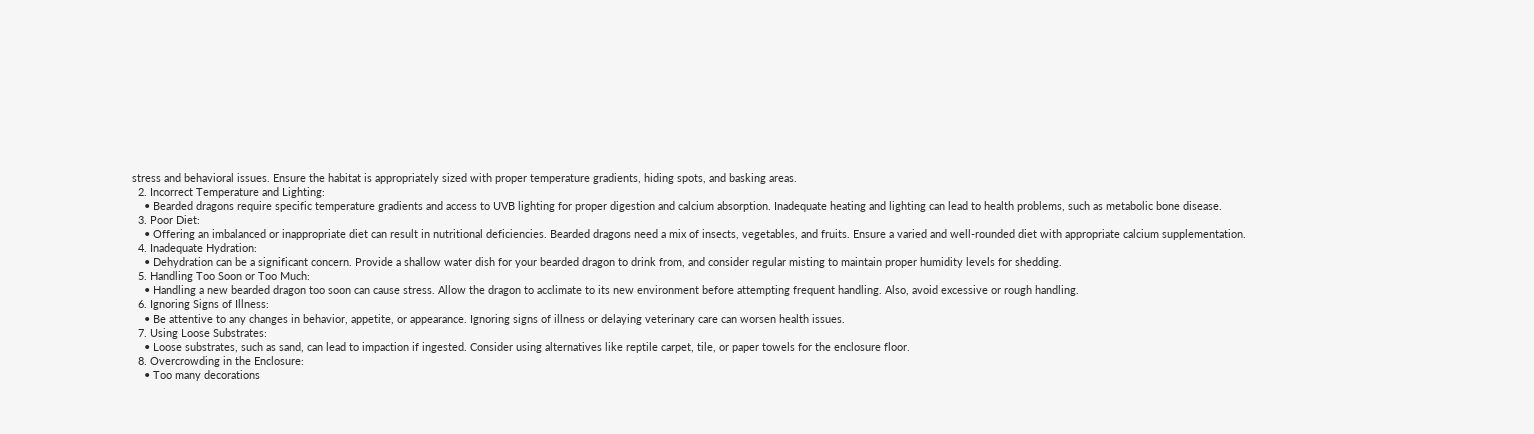stress and behavioral issues. Ensure the habitat is appropriately sized with proper temperature gradients, hiding spots, and basking areas.
  2. Incorrect Temperature and Lighting:
    • Bearded dragons require specific temperature gradients and access to UVB lighting for proper digestion and calcium absorption. Inadequate heating and lighting can lead to health problems, such as metabolic bone disease.
  3. Poor Diet:
    • Offering an imbalanced or inappropriate diet can result in nutritional deficiencies. Bearded dragons need a mix of insects, vegetables, and fruits. Ensure a varied and well-rounded diet with appropriate calcium supplementation.
  4. Inadequate Hydration:
    • Dehydration can be a significant concern. Provide a shallow water dish for your bearded dragon to drink from, and consider regular misting to maintain proper humidity levels for shedding.
  5. Handling Too Soon or Too Much:
    • Handling a new bearded dragon too soon can cause stress. Allow the dragon to acclimate to its new environment before attempting frequent handling. Also, avoid excessive or rough handling.
  6. Ignoring Signs of Illness:
    • Be attentive to any changes in behavior, appetite, or appearance. Ignoring signs of illness or delaying veterinary care can worsen health issues.
  7. Using Loose Substrates:
    • Loose substrates, such as sand, can lead to impaction if ingested. Consider using alternatives like reptile carpet, tile, or paper towels for the enclosure floor.
  8. Overcrowding in the Enclosure:
    • Too many decorations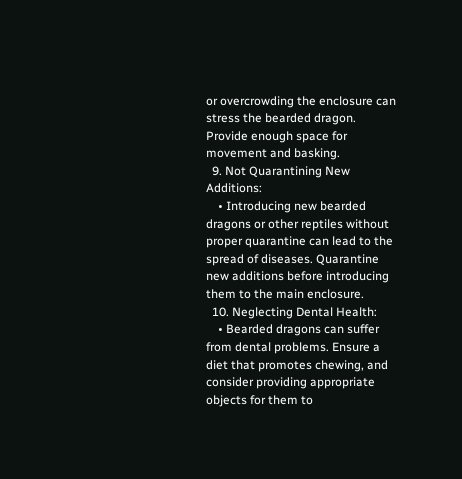or overcrowding the enclosure can stress the bearded dragon. Provide enough space for movement and basking.
  9. Not Quarantining New Additions:
    • Introducing new bearded dragons or other reptiles without proper quarantine can lead to the spread of diseases. Quarantine new additions before introducing them to the main enclosure.
  10. Neglecting Dental Health:
    • Bearded dragons can suffer from dental problems. Ensure a diet that promotes chewing, and consider providing appropriate objects for them to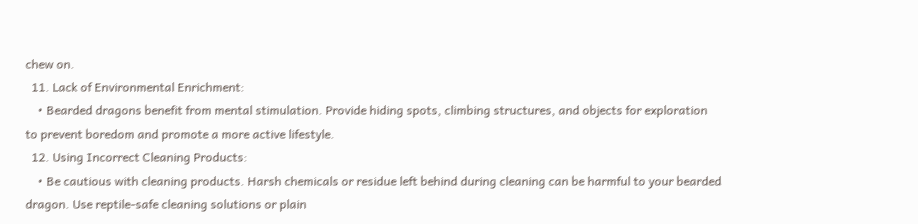chew on.
  11. Lack of Environmental Enrichment:
    • Bearded dragons benefit from mental stimulation. Provide hiding spots, climbing structures, and objects for exploration to prevent boredom and promote a more active lifestyle.
  12. Using Incorrect Cleaning Products:
    • Be cautious with cleaning products. Harsh chemicals or residue left behind during cleaning can be harmful to your bearded dragon. Use reptile-safe cleaning solutions or plain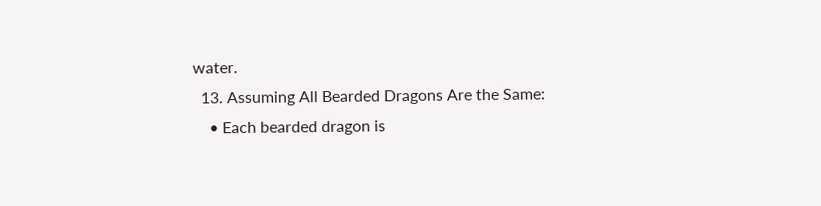water.
  13. Assuming All Bearded Dragons Are the Same:
    • Each bearded dragon is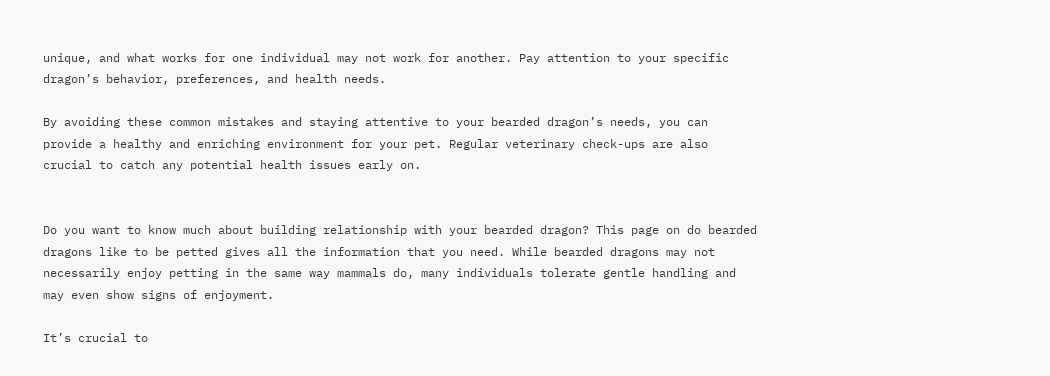unique, and what works for one individual may not work for another. Pay attention to your specific dragon’s behavior, preferences, and health needs.

By avoiding these common mistakes and staying attentive to your bearded dragon’s needs, you can provide a healthy and enriching environment for your pet. Regular veterinary check-ups are also crucial to catch any potential health issues early on.


Do you want to know much about building relationship with your bearded dragon? This page on do bearded dragons like to be petted gives all the information that you need. While bearded dragons may not necessarily enjoy petting in the same way mammals do, many individuals tolerate gentle handling and may even show signs of enjoyment.

It’s crucial to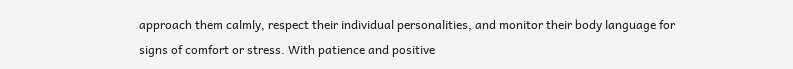approach them calmly, respect their individual personalities, and monitor their body language for signs of comfort or stress. With patience and positive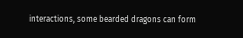interactions, some bearded dragons can form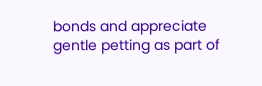bonds and appreciate gentle petting as part of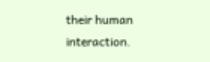their human interaction.